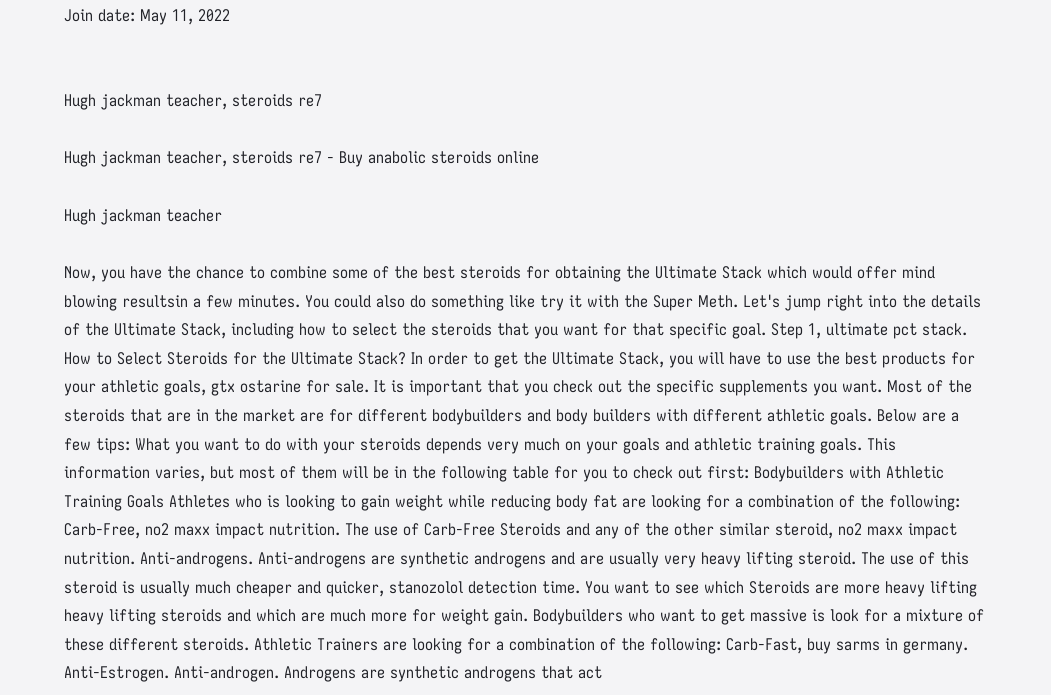Join date: May 11, 2022


Hugh jackman teacher, steroids re7

Hugh jackman teacher, steroids re7 - Buy anabolic steroids online

Hugh jackman teacher

Now, you have the chance to combine some of the best steroids for obtaining the Ultimate Stack which would offer mind blowing resultsin a few minutes. You could also do something like try it with the Super Meth. Let's jump right into the details of the Ultimate Stack, including how to select the steroids that you want for that specific goal. Step 1, ultimate pct stack. How to Select Steroids for the Ultimate Stack? In order to get the Ultimate Stack, you will have to use the best products for your athletic goals, gtx ostarine for sale. It is important that you check out the specific supplements you want. Most of the steroids that are in the market are for different bodybuilders and body builders with different athletic goals. Below are a few tips: What you want to do with your steroids depends very much on your goals and athletic training goals. This information varies, but most of them will be in the following table for you to check out first: Bodybuilders with Athletic Training Goals Athletes who is looking to gain weight while reducing body fat are looking for a combination of the following: Carb-Free, no2 maxx impact nutrition. The use of Carb-Free Steroids and any of the other similar steroid, no2 maxx impact nutrition. Anti-androgens. Anti-androgens are synthetic androgens and are usually very heavy lifting steroid. The use of this steroid is usually much cheaper and quicker, stanozolol detection time. You want to see which Steroids are more heavy lifting heavy lifting steroids and which are much more for weight gain. Bodybuilders who want to get massive is look for a mixture of these different steroids. Athletic Trainers are looking for a combination of the following: Carb-Fast, buy sarms in germany. Anti-Estrogen. Anti-androgen. Androgens are synthetic androgens that act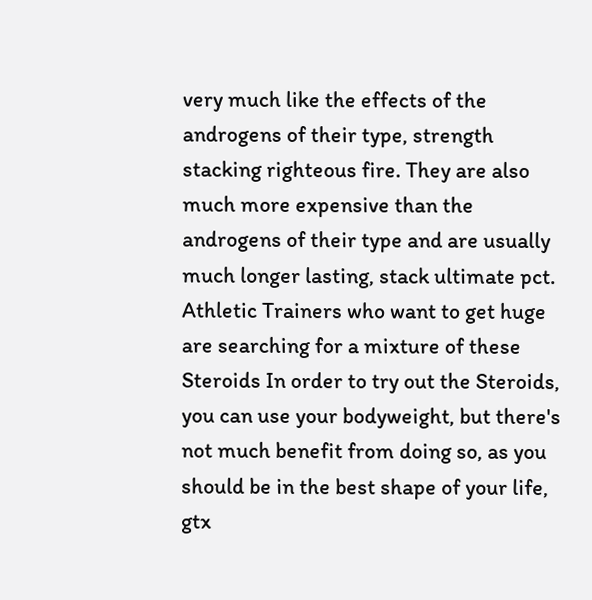very much like the effects of the androgens of their type, strength stacking righteous fire. They are also much more expensive than the androgens of their type and are usually much longer lasting, stack ultimate pct. Athletic Trainers who want to get huge are searching for a mixture of these Steroids In order to try out the Steroids, you can use your bodyweight, but there's not much benefit from doing so, as you should be in the best shape of your life, gtx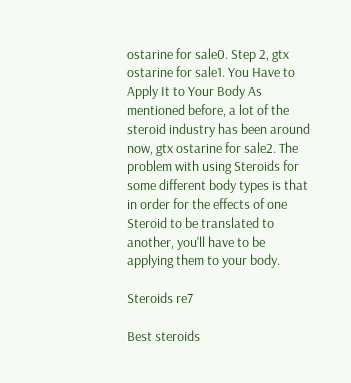ostarine for sale0. Step 2, gtx ostarine for sale1. You Have to Apply It to Your Body As mentioned before, a lot of the steroid industry has been around now, gtx ostarine for sale2. The problem with using Steroids for some different body types is that in order for the effects of one Steroid to be translated to another, you'll have to be applying them to your body.

Steroids re7

Best steroids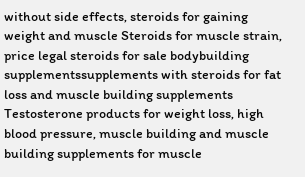without side effects, steroids for gaining weight and muscle Steroids for muscle strain, price legal steroids for sale bodybuilding supplementssupplements with steroids for fat loss and muscle building supplements Testosterone products for weight loss, high blood pressure, muscle building and muscle building supplements for muscle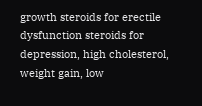growth steroids for erectile dysfunction steroids for depression, high cholesterol, weight gain, low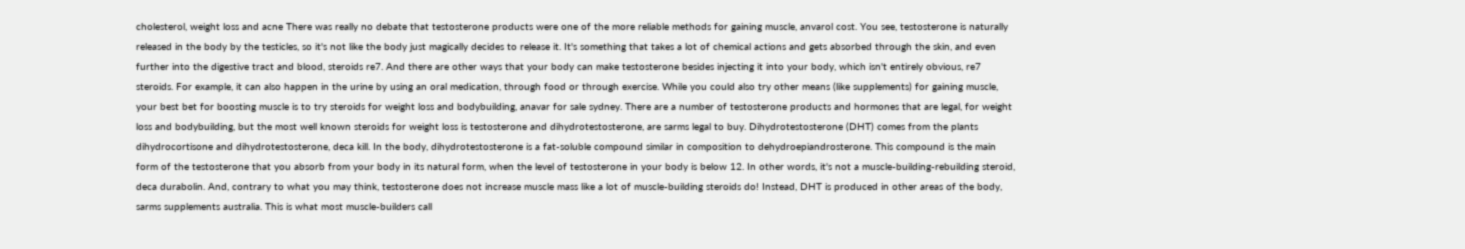cholesterol, weight loss and acne There was really no debate that testosterone products were one of the more reliable methods for gaining muscle, anvarol cost. You see, testosterone is naturally released in the body by the testicles, so it's not like the body just magically decides to release it. It's something that takes a lot of chemical actions and gets absorbed through the skin, and even further into the digestive tract and blood, steroids re7. And there are other ways that your body can make testosterone besides injecting it into your body, which isn't entirely obvious, re7 steroids. For example, it can also happen in the urine by using an oral medication, through food or through exercise. While you could also try other means (like supplements) for gaining muscle, your best bet for boosting muscle is to try steroids for weight loss and bodybuilding, anavar for sale sydney. There are a number of testosterone products and hormones that are legal, for weight loss and bodybuilding, but the most well known steroids for weight loss is testosterone and dihydrotestosterone, are sarms legal to buy. Dihydrotestosterone (DHT) comes from the plants dihydrocortisone and dihydrotestosterone, deca kill. In the body, dihydrotestosterone is a fat-soluble compound similar in composition to dehydroepiandrosterone. This compound is the main form of the testosterone that you absorb from your body in its natural form, when the level of testosterone in your body is below 12. In other words, it's not a muscle-building-rebuilding steroid, deca durabolin. And, contrary to what you may think, testosterone does not increase muscle mass like a lot of muscle-building steroids do! Instead, DHT is produced in other areas of the body, sarms supplements australia. This is what most muscle-builders call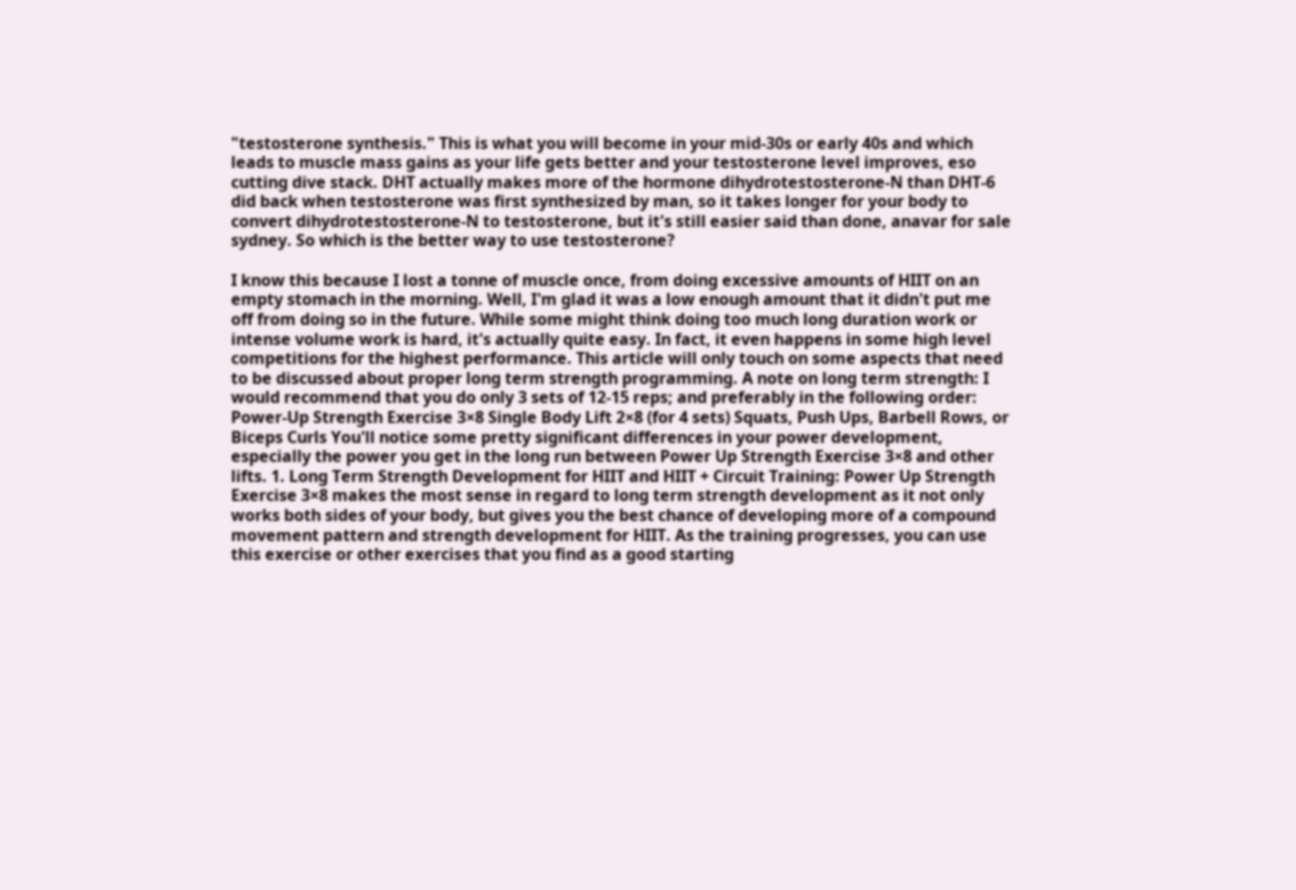"testosterone synthesis." This is what you will become in your mid-30s or early 40s and which leads to muscle mass gains as your life gets better and your testosterone level improves, eso cutting dive stack. DHT actually makes more of the hormone dihydrotestosterone-N than DHT-6 did back when testosterone was first synthesized by man, so it takes longer for your body to convert dihydrotestosterone-N to testosterone, but it's still easier said than done, anavar for sale sydney. So which is the better way to use testosterone?

I know this because I lost a tonne of muscle once, from doing excessive amounts of HIIT on an empty stomach in the morning. Well, I'm glad it was a low enough amount that it didn't put me off from doing so in the future. While some might think doing too much long duration work or intense volume work is hard, it's actually quite easy. In fact, it even happens in some high level competitions for the highest performance. This article will only touch on some aspects that need to be discussed about proper long term strength programming. A note on long term strength: I would recommend that you do only 3 sets of 12-15 reps; and preferably in the following order: Power-Up Strength Exercise 3×8 Single Body Lift 2×8 (for 4 sets) Squats, Push Ups, Barbell Rows, or Biceps Curls You'll notice some pretty significant differences in your power development, especially the power you get in the long run between Power Up Strength Exercise 3×8 and other lifts. 1. Long Term Strength Development for HIIT and HIIT + Circuit Training: Power Up Strength Exercise 3×8 makes the most sense in regard to long term strength development as it not only works both sides of your body, but gives you the best chance of developing more of a compound movement pattern and strength development for HIIT. As the training progresses, you can use this exercise or other exercises that you find as a good starting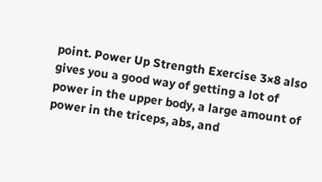point. Power Up Strength Exercise 3×8 also gives you a good way of getting a lot of power in the upper body, a large amount of power in the triceps, abs, and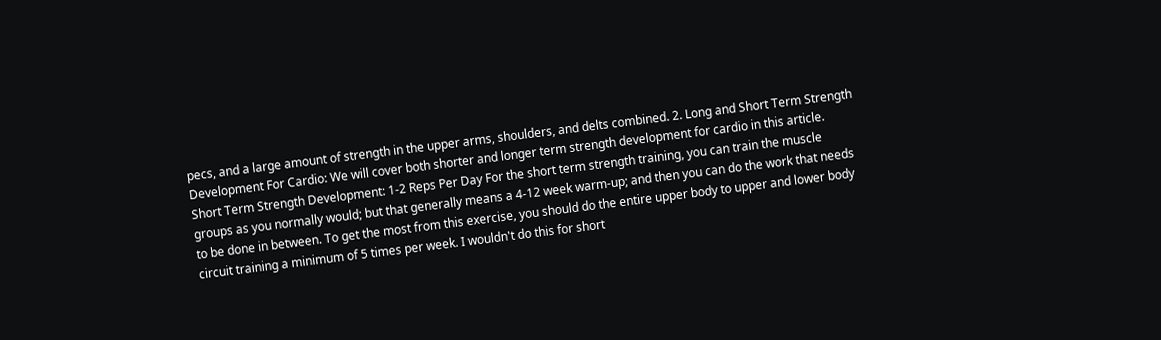pecs, and a large amount of strength in the upper arms, shoulders, and delts combined. 2. Long and Short Term Strength Development For Cardio: We will cover both shorter and longer term strength development for cardio in this article. Short Term Strength Development: 1-2 Reps Per Day For the short term strength training, you can train the muscle groups as you normally would; but that generally means a 4-12 week warm-up; and then you can do the work that needs to be done in between. To get the most from this exercise, you should do the entire upper body to upper and lower body circuit training a minimum of 5 times per week. I wouldn't do this for short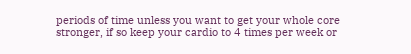periods of time unless you want to get your whole core stronger, if so keep your cardio to 4 times per week or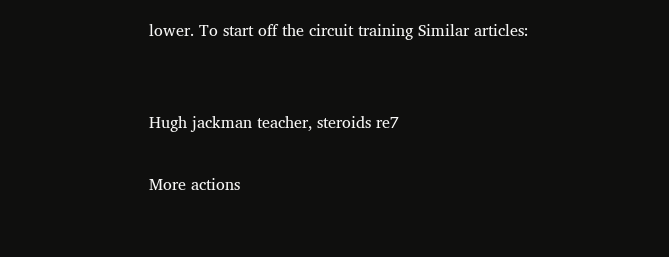lower. To start off the circuit training Similar articles:


Hugh jackman teacher, steroids re7

More actions